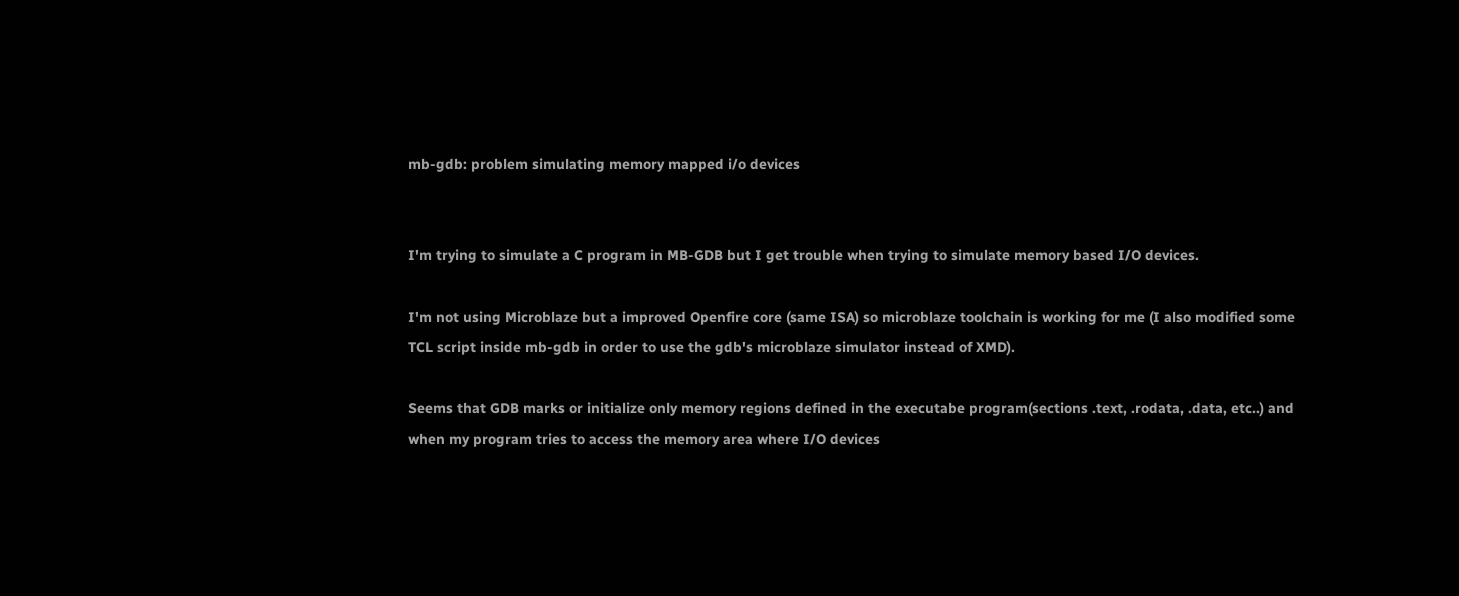mb-gdb: problem simulating memory mapped i/o devices


I'm trying to simulate a C program in MB-GDB but I get trouble when trying to simulate memory based I/O devices.

I'm not using Microblaze but a improved Openfire core (same ISA) so microblaze toolchain is working for me (I also modified some TCL script inside mb-gdb in order to use the gdb's microblaze simulator instead of XMD).

Seems that GDB marks or initialize only memory regions defined in the executabe program(sections .text, .rodata, .data, etc..) and when my program tries to access the memory area where I/O devices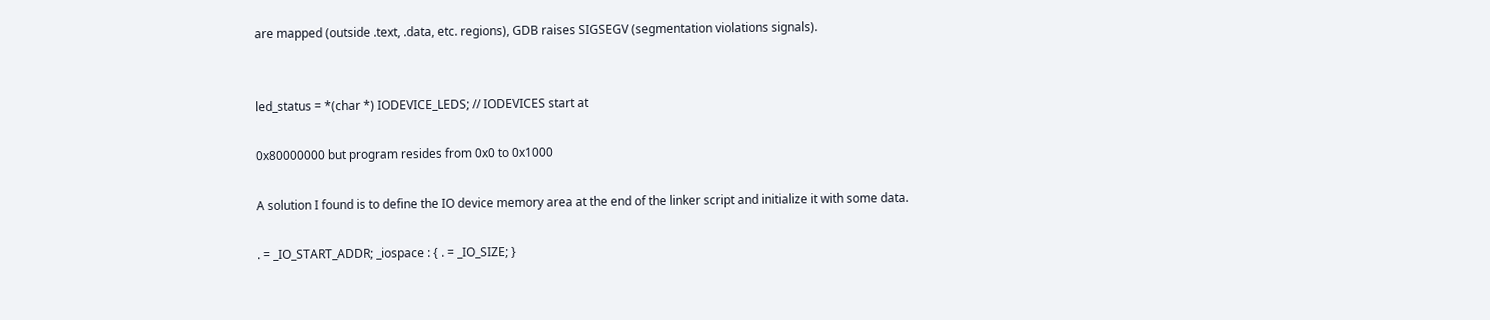are mapped (outside .text, .data, etc. regions), GDB raises SIGSEGV (segmentation violations signals).


led_status = *(char *) IODEVICE_LEDS; // IODEVICES start at

0x80000000 but program resides from 0x0 to 0x1000

A solution I found is to define the IO device memory area at the end of the linker script and initialize it with some data.

. = _IO_START_ADDR; _iospace : { . = _IO_SIZE; }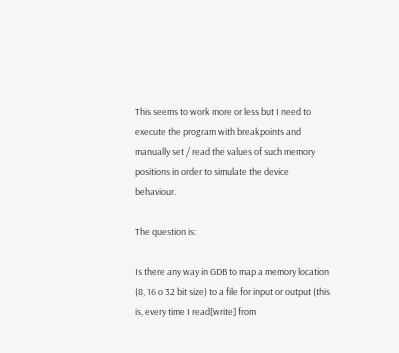This seems to work more or less but I need to execute the program with breakpoints and manually set / read the values of such memory positions in order to simulate the device behaviour.

The question is:

Is there any way in GDB to map a memory location (8, 16 o 32 bit size) to a file for input or output (this is, every time I read[write] from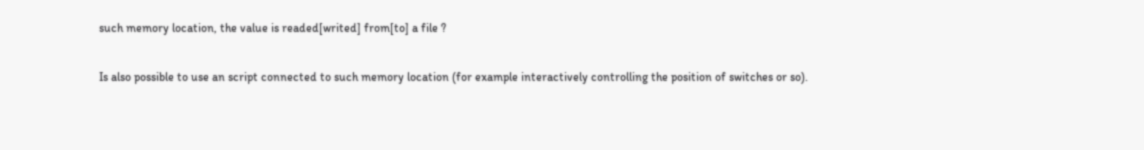such memory location, the value is readed[writed] from[to] a file ?

Is also possible to use an script connected to such memory location (for example interactively controlling the position of switches or so).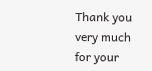Thank you very much for your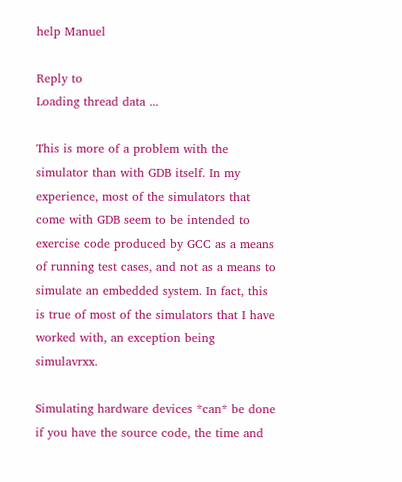help Manuel

Reply to
Loading thread data ...

This is more of a problem with the simulator than with GDB itself. In my experience, most of the simulators that come with GDB seem to be intended to exercise code produced by GCC as a means of running test cases, and not as a means to simulate an embedded system. In fact, this is true of most of the simulators that I have worked with, an exception being simulavrxx.

Simulating hardware devices *can* be done if you have the source code, the time and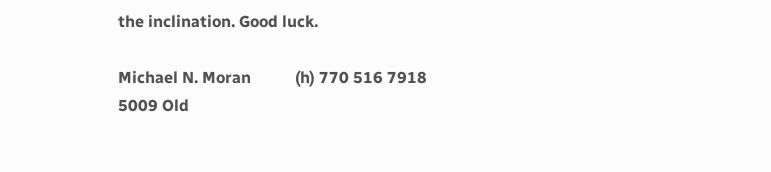the inclination. Good luck.

Michael N. Moran           (h) 770 516 7918
5009 Old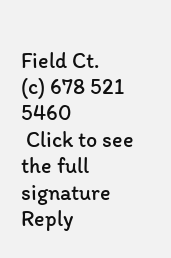Field Ct.         (c) 678 521 5460
 Click to see the full signature
Reply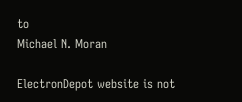to
Michael N. Moran

ElectronDepot website is not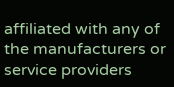affiliated with any of the manufacturers or service providers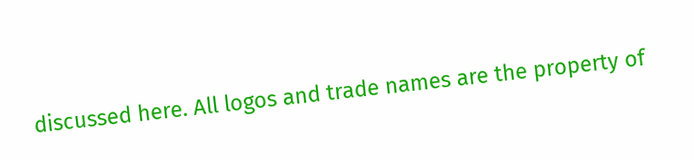discussed here. All logos and trade names are the property of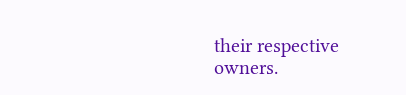their respective owners.